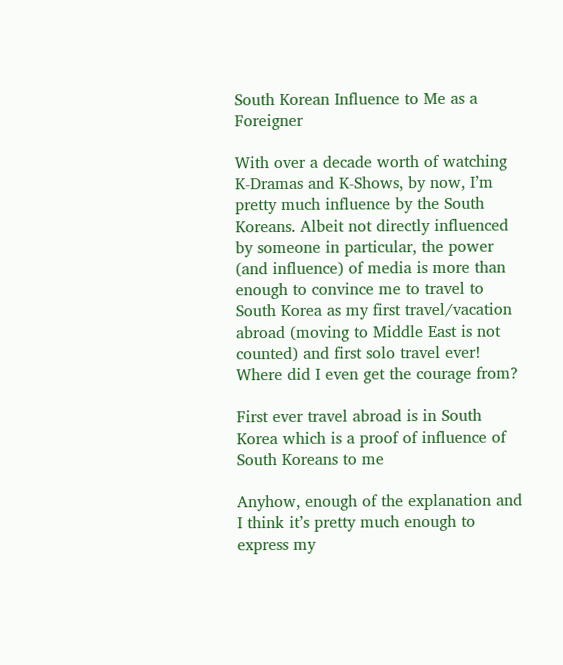South Korean Influence to Me as a Foreigner

With over a decade worth of watching K-Dramas and K-Shows, by now, I’m pretty much influence by the South Koreans. Albeit not directly influenced by someone in particular, the power (and influence) of media is more than enough to convince me to travel to South Korea as my first travel/vacation abroad (moving to Middle East is not counted) and first solo travel ever! Where did I even get the courage from?

First ever travel abroad is in South Korea which is a proof of influence of South Koreans to me

Anyhow, enough of the explanation and I think it’s pretty much enough to express my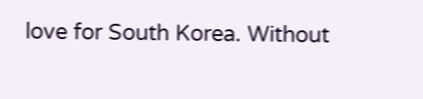love for South Korea. Without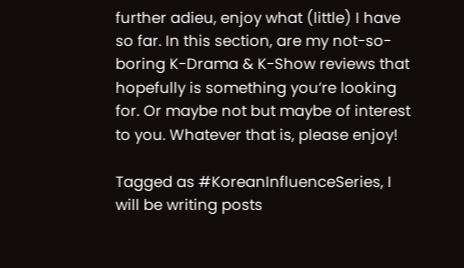further adieu, enjoy what (little) I have so far. In this section, are my not-so-boring K-Drama & K-Show reviews that hopefully is something you’re looking for. Or maybe not but maybe of interest to you. Whatever that is, please enjoy!

Tagged as #KoreanInfluenceSeries, I will be writing posts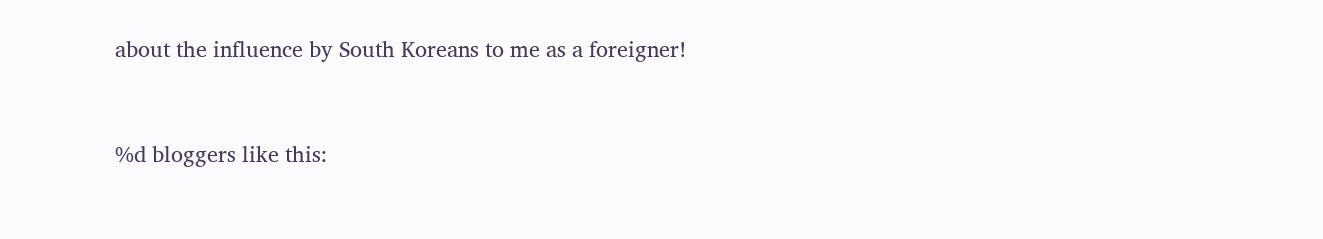about the influence by South Koreans to me as a foreigner!



%d bloggers like this: